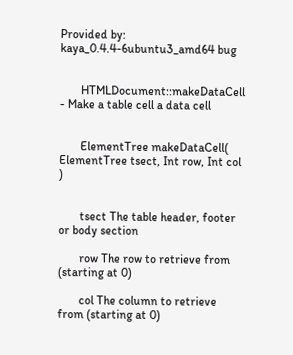Provided by: kaya_0.4.4-6ubuntu3_amd64 bug


       HTMLDocument::makeDataCell - Make a table cell a data cell


       ElementTree makeDataCell( ElementTree tsect, Int row, Int col )


       tsect The table header, footer or body section

       row The row to retrieve from (starting at 0)

       col The column to retrieve from (starting at 0)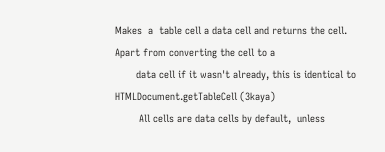Makes  a  table cell a data cell and returns the cell. Apart from converting the cell to a
       data cell if it wasn't already, this is identical to HTMLDocument.getTableCell (3kaya)
        All cells are data cells by default,  unless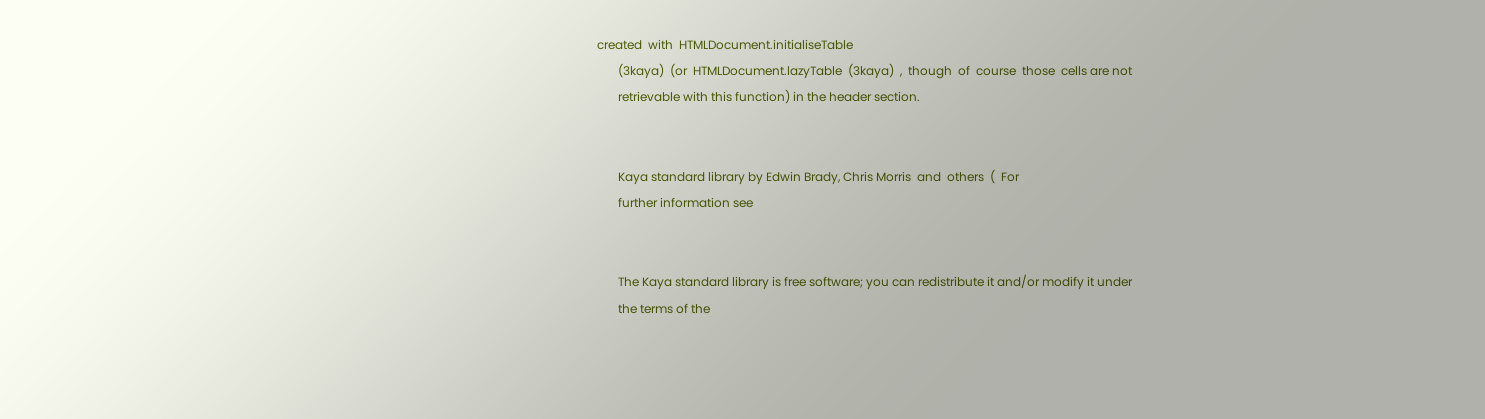created  with  HTMLDocument.initialiseTable
       (3kaya)  (or  HTMLDocument.lazyTable  (3kaya)  ,  though  of  course  those  cells are not
       retrievable with this function) in the header section.


       Kaya standard library by Edwin Brady, Chris Morris  and  others  (  For
       further information see


       The Kaya standard library is free software; you can redistribute it and/or modify it under
       the terms of the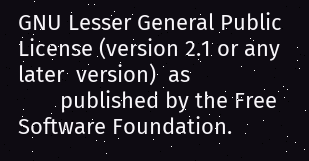GNU Lesser General Public License (version 2.1 or any later  version)  as
       published by the Free Software Foundation.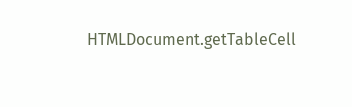HTMLDocument.getTableCell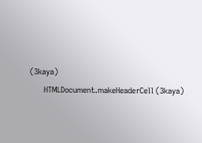(3kaya)
       HTMLDocument.makeHeaderCell (3kaya)